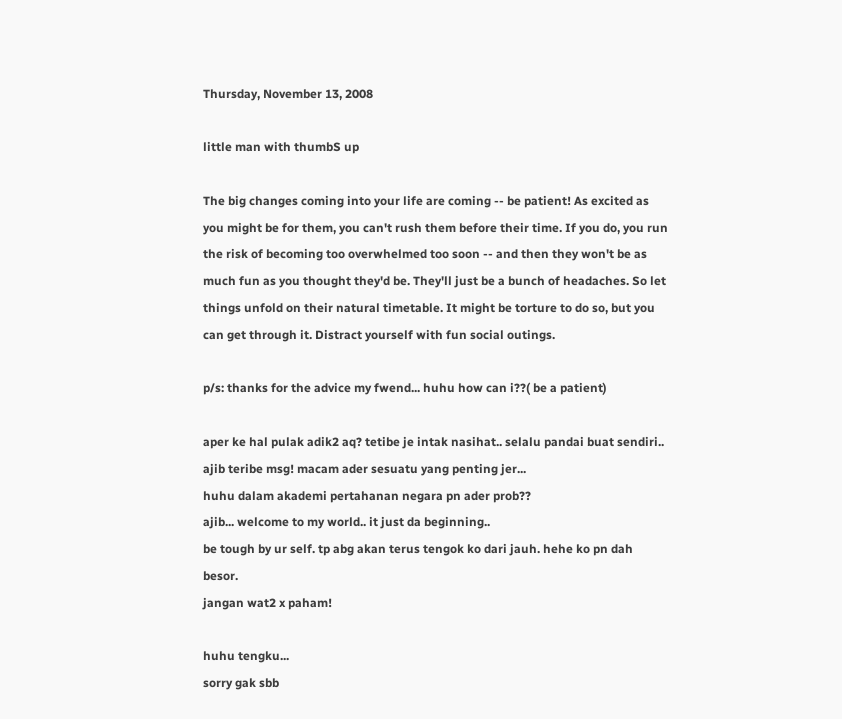Thursday, November 13, 2008

little man with thumbS up

The big changes coming into your life are coming -- be patient! As excited as you might be for them, you can't rush them before their time. If you do, you run the risk of becoming too overwhelmed too soon -- and then they won't be as much fun as you thought they'd be. They'll just be a bunch of headaches. So let things unfold on their natural timetable. It might be torture to do so, but you can get through it. Distract yourself with fun social outings.

p/s: thanks for the advice my fwend... huhu how can i??( be a patient)

aper ke hal pulak adik2 aq? tetibe je intak nasihat.. selalu pandai buat sendiri..
ajib teribe msg! macam ader sesuatu yang penting jer...
huhu dalam akademi pertahanan negara pn ader prob??
ajib... welcome to my world.. it just da beginning..
be tough by ur self. tp abg akan terus tengok ko dari jauh. hehe ko pn dah besor.
jangan wat2 x paham!

huhu tengku...
sorry gak sbb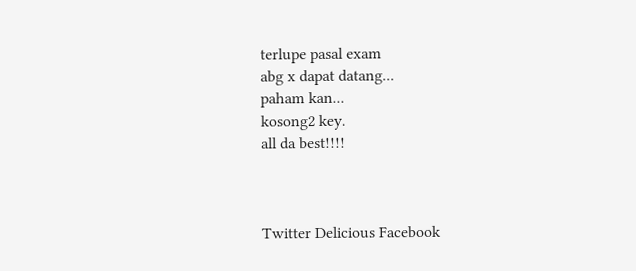terlupe pasal exam
abg x dapat datang...
paham kan...
kosong2 key.
all da best!!!!



Twitter Delicious Facebook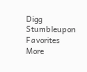Digg Stumbleupon Favorites More